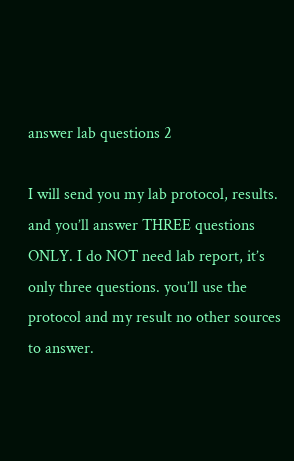answer lab questions 2

I will send you my lab protocol, results. and you’ll answer THREE questions ONLY. I do NOT need lab report, it’s only three questions. you’ll use the protocol and my result no other sources to answer.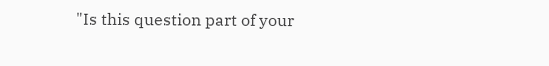"Is this question part of your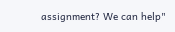assignment? We can help"